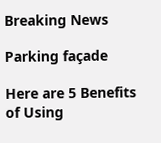Breaking News

Parking façade

Here are 5 Benefits of Using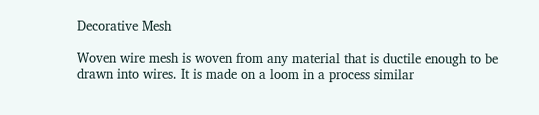Decorative Mesh

Woven wire mesh is woven from any material that is ductile enough to be drawn into wires. It is made on a loom in a process similar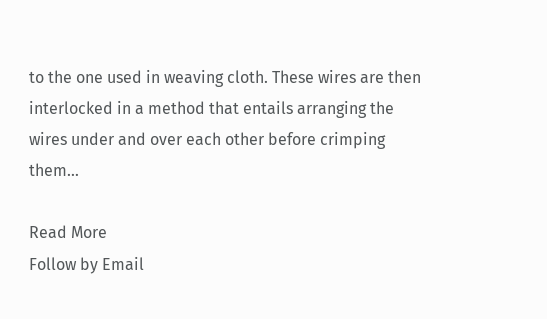to the one used in weaving cloth. These wires are then interlocked in a method that entails arranging the wires under and over each other before crimping them…

Read More
Follow by Email